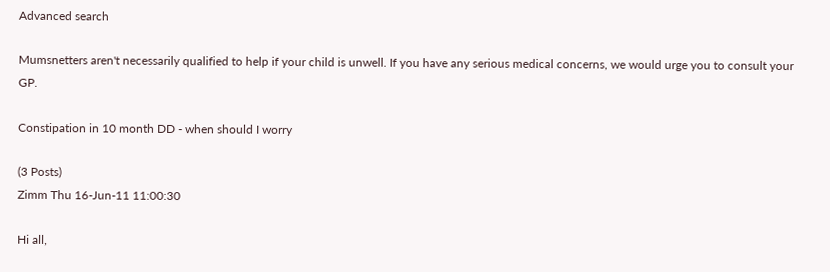Advanced search

Mumsnetters aren't necessarily qualified to help if your child is unwell. If you have any serious medical concerns, we would urge you to consult your GP.

Constipation in 10 month DD - when should I worry

(3 Posts)
Zimm Thu 16-Jun-11 11:00:30

Hi all,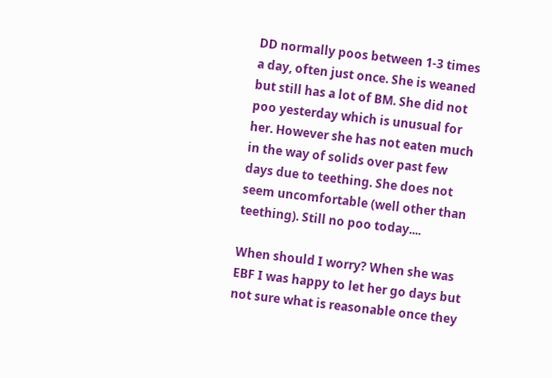DD normally poos between 1-3 times a day, often just once. She is weaned but still has a lot of BM. She did not poo yesterday which is unusual for her. However she has not eaten much in the way of solids over past few days due to teething. She does not seem uncomfortable (well other than teething). Still no poo today....

When should I worry? When she was EBF I was happy to let her go days but not sure what is reasonable once they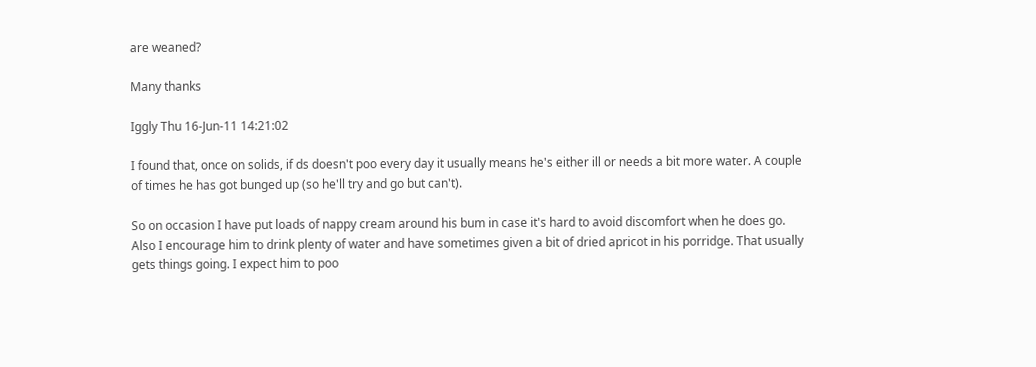are weaned?

Many thanks

Iggly Thu 16-Jun-11 14:21:02

I found that, once on solids, if ds doesn't poo every day it usually means he's either ill or needs a bit more water. A couple of times he has got bunged up (so he'll try and go but can't).

So on occasion I have put loads of nappy cream around his bum in case it's hard to avoid discomfort when he does go. Also I encourage him to drink plenty of water and have sometimes given a bit of dried apricot in his porridge. That usually gets things going. I expect him to poo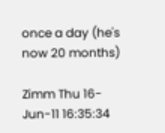once a day (he's now 20 months)

Zimm Thu 16-Jun-11 16:35:34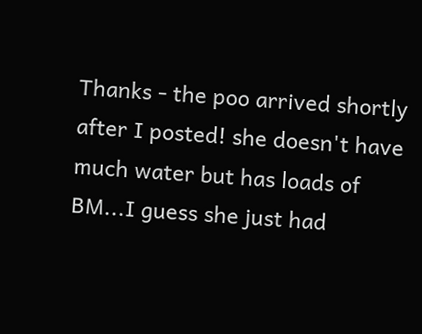Thanks - the poo arrived shortly after I posted! she doesn't have much water but has loads of BM...I guess she just had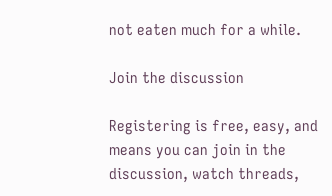not eaten much for a while.

Join the discussion

Registering is free, easy, and means you can join in the discussion, watch threads,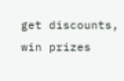get discounts, win prizes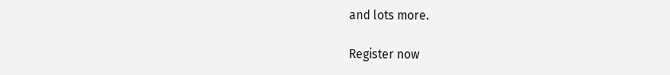and lots more.

Register now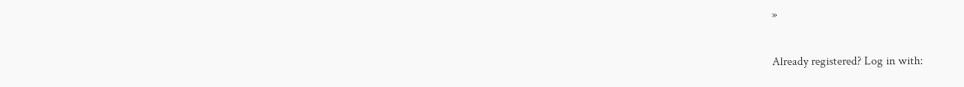»

Already registered? Log in with: